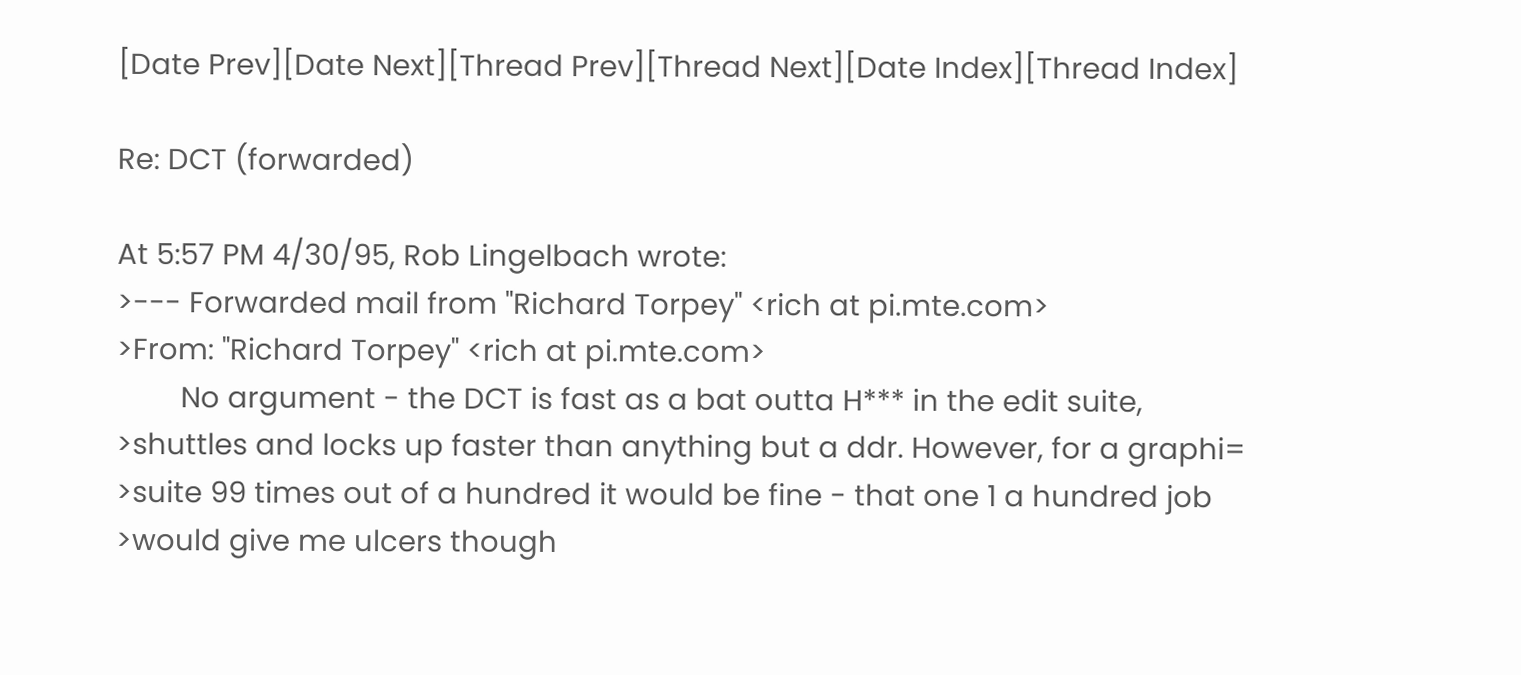[Date Prev][Date Next][Thread Prev][Thread Next][Date Index][Thread Index]

Re: DCT (forwarded)

At 5:57 PM 4/30/95, Rob Lingelbach wrote:
>--- Forwarded mail from "Richard Torpey" <rich at pi.mte.com>
>From: "Richard Torpey" <rich at pi.mte.com>
        No argument - the DCT is fast as a bat outta H*** in the edit suite,
>shuttles and locks up faster than anything but a ddr. However, for a graphi=
>suite 99 times out of a hundred it would be fine - that one 1 a hundred job
>would give me ulcers though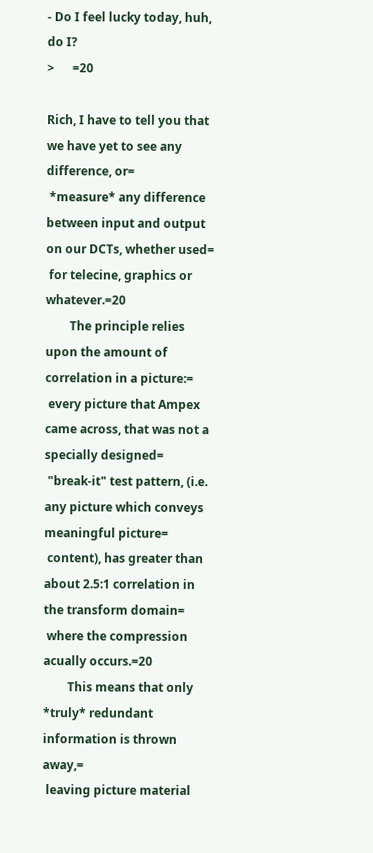- Do I feel lucky today, huh, do I?
>      =20

Rich, I have to tell you that we have yet to see any difference, or=
 *measure* any difference between input and output on our DCTs, whether used=
 for telecine, graphics or whatever.=20
        The principle relies upon the amount of correlation in a picture:=
 every picture that Ampex came across, that was not a specially designed=
 "break-it" test pattern, (i.e. any picture which conveys meaningful picture=
 content), has greater than about 2.5:1 correlation in the transform domain=
 where the compression acually occurs.=20
        This means that only *truly* redundant information is thrown away,=
 leaving picture material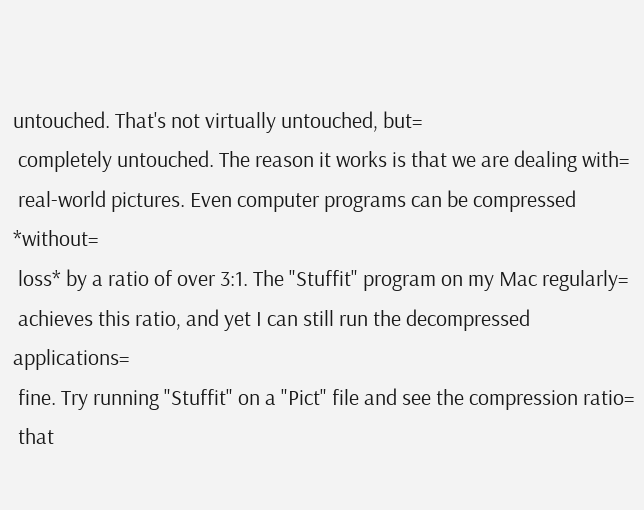untouched. That's not virtually untouched, but=
 completely untouched. The reason it works is that we are dealing with=
 real-world pictures. Even computer programs can be compressed *without=
 loss* by a ratio of over 3:1. The "Stuffit" program on my Mac regularly=
 achieves this ratio, and yet I can still run the decompressed applications=
 fine. Try running "Stuffit" on a "Pict" file and see the compression ratio=
 that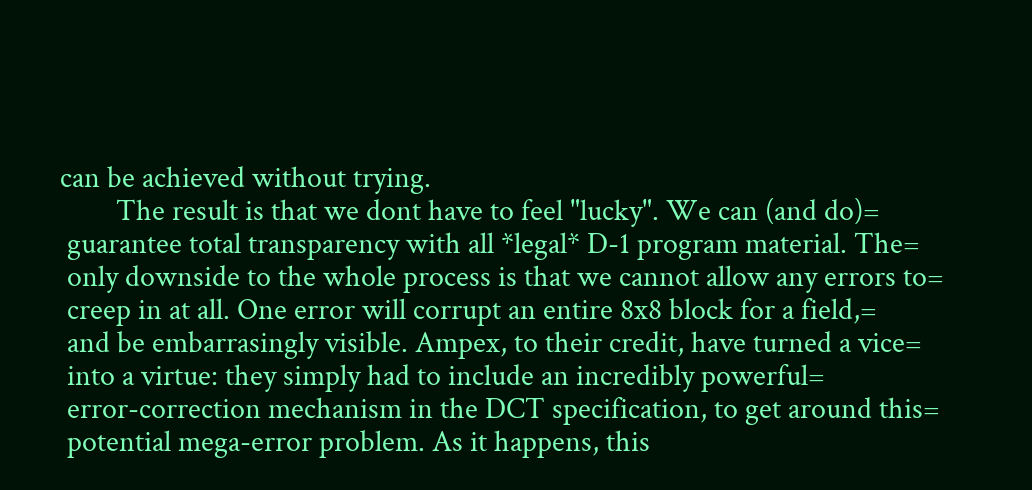can be achieved without trying.
        The result is that we dont have to feel "lucky". We can (and do)=
 guarantee total transparency with all *legal* D-1 program material. The=
 only downside to the whole process is that we cannot allow any errors to=
 creep in at all. One error will corrupt an entire 8x8 block for a field,=
 and be embarrasingly visible. Ampex, to their credit, have turned a vice=
 into a virtue: they simply had to include an incredibly powerful=
 error-correction mechanism in the DCT specification, to get around this=
 potential mega-error problem. As it happens, this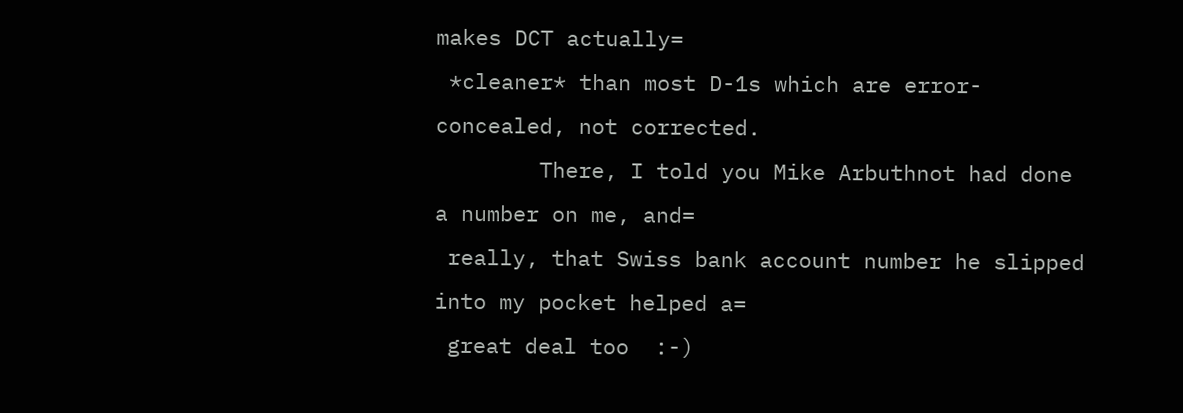makes DCT actually=
 *cleaner* than most D-1s which are error-concealed, not corrected.
        There, I told you Mike Arbuthnot had done a number on me, and=
 really, that Swiss bank account number he slipped into my pocket helped a=
 great deal too  :-)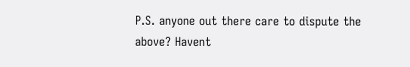P.S. anyone out there care to dispute the above? Havent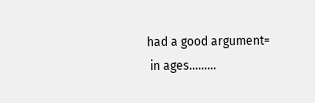had a good argument=
 in ages.........